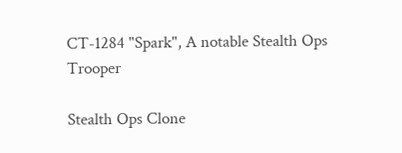CT-1284 "Spark", A notable Stealth Ops Trooper

Stealth Ops Clone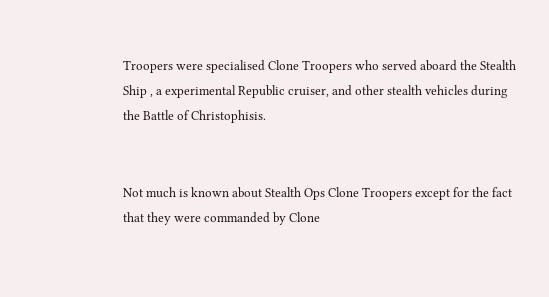Troopers were specialised Clone Troopers who served aboard the Stealth Ship , a experimental Republic cruiser, and other stealth vehicles during the Battle of Christophisis.


Not much is known about Stealth Ops Clone Troopers except for the fact that they were commanded by Clone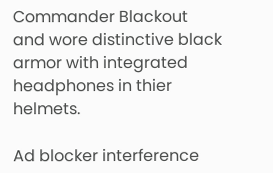Commander Blackout and wore distinctive black armor with integrated headphones in thier helmets.

Ad blocker interference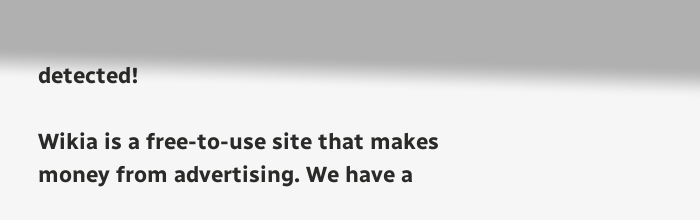detected!

Wikia is a free-to-use site that makes money from advertising. We have a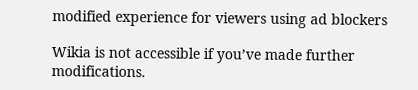modified experience for viewers using ad blockers

Wikia is not accessible if you’ve made further modifications.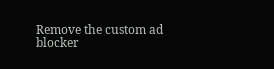Remove the custom ad blocker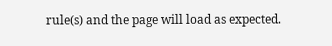rule(s) and the page will load as expected.